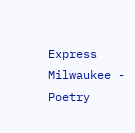Express Milwaukee - Poetry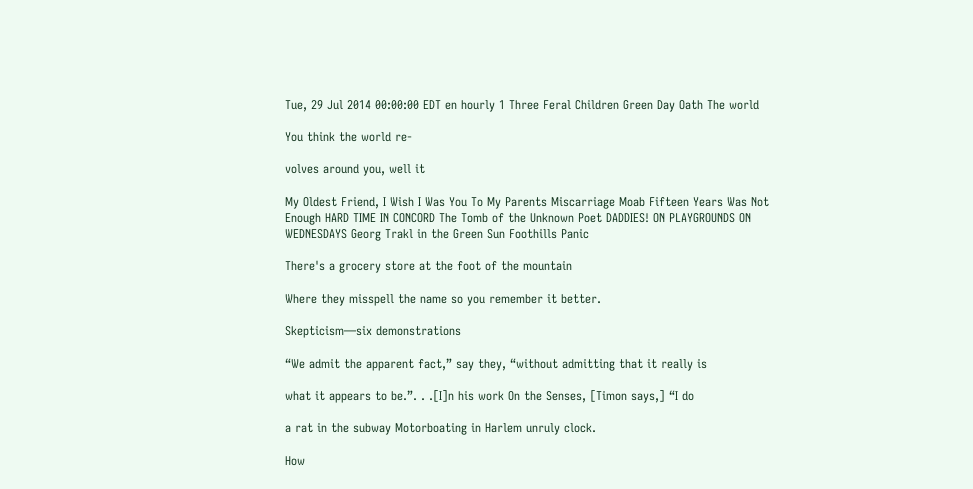Tue, 29 Jul 2014 00:00:00 EDT en hourly 1 Three Feral Children Green Day Oath The world

You think the world re-

volves around you, well it

My Oldest Friend, I Wish I Was You To My Parents Miscarriage Moab Fifteen Years Was Not Enough HARD TIME IN CONCORD The Tomb of the Unknown Poet DADDIES! ON PLAYGROUNDS ON WEDNESDAYS Georg Trakl in the Green Sun Foothills Panic

There's a grocery store at the foot of the mountain

Where they misspell the name so you remember it better.

Skepticism—six demonstrations

“We admit the apparent fact,” say they, “without admitting that it really is

what it appears to be.”. . .[I]n his work On the Senses, [Timon says,] “I do

a rat in the subway Motorboating in Harlem unruly clock.

How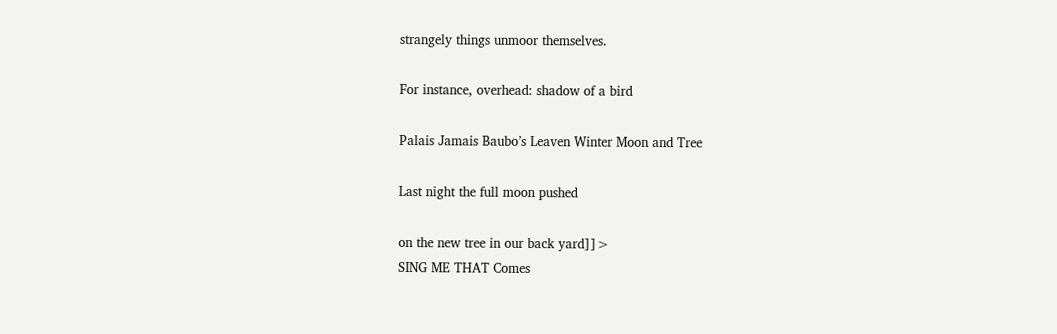strangely things unmoor themselves.

For instance, overhead: shadow of a bird

Palais Jamais Baubo’s Leaven Winter Moon and Tree

Last night the full moon pushed

on the new tree in our back yard]]>
SING ME THAT Comes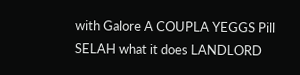with Galore A COUPLA YEGGS Pill SELAH what it does LANDLORD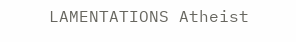LAMENTATIONS Atheist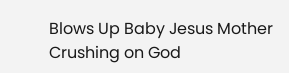Blows Up Baby Jesus Mother Crushing on God